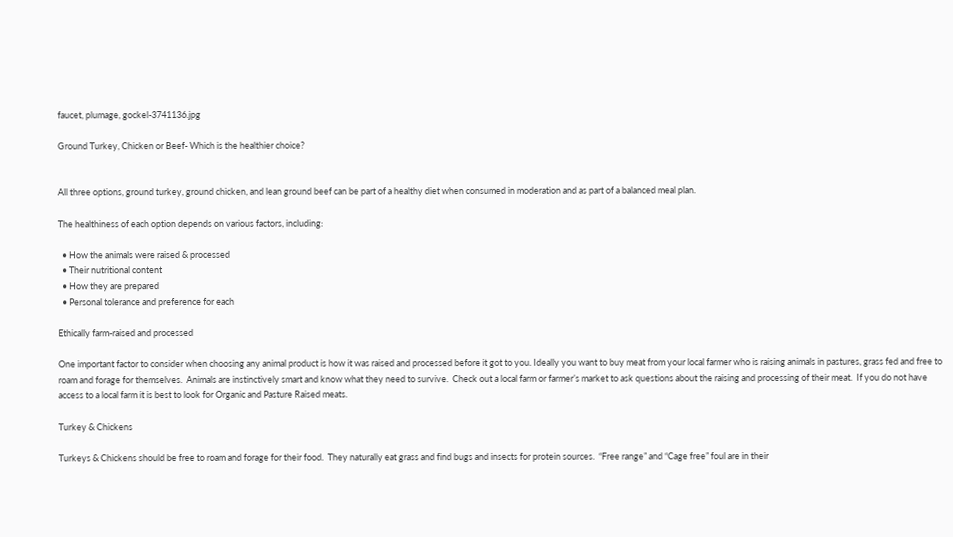faucet, plumage, gockel-3741136.jpg

Ground Turkey, Chicken or Beef- Which is the healthier choice?


All three options, ground turkey, ground chicken, and lean ground beef can be part of a healthy diet when consumed in moderation and as part of a balanced meal plan.

The healthiness of each option depends on various factors, including:

  • How the animals were raised & processed
  • Their nutritional content
  • How they are prepared
  • Personal tolerance and preference for each

Ethically farm-raised and processed

One important factor to consider when choosing any animal product is how it was raised and processed before it got to you. Ideally you want to buy meat from your local farmer who is raising animals in pastures, grass fed and free to roam and forage for themselves.  Animals are instinctively smart and know what they need to survive.  Check out a local farm or farmer’s market to ask questions about the raising and processing of their meat.  If you do not have access to a local farm it is best to look for Organic and Pasture Raised meats.

Turkey & Chickens

Turkeys & Chickens should be free to roam and forage for their food.  They naturally eat grass and find bugs and insects for protein sources.  “Free range” and “Cage free” foul are in their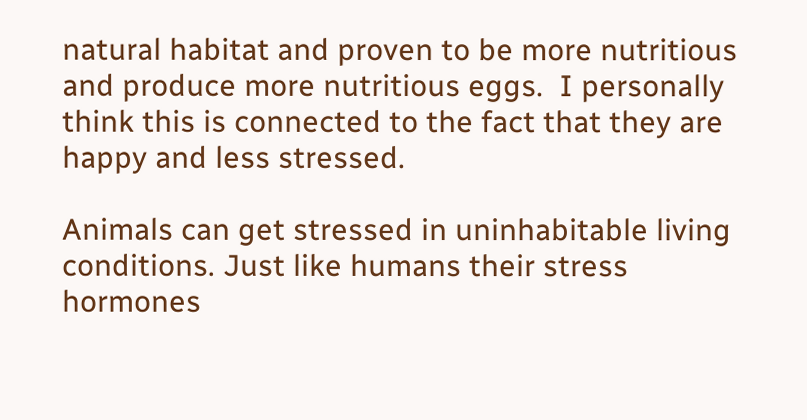natural habitat and proven to be more nutritious and produce more nutritious eggs.  I personally think this is connected to the fact that they are happy and less stressed.

Animals can get stressed in uninhabitable living conditions. Just like humans their stress hormones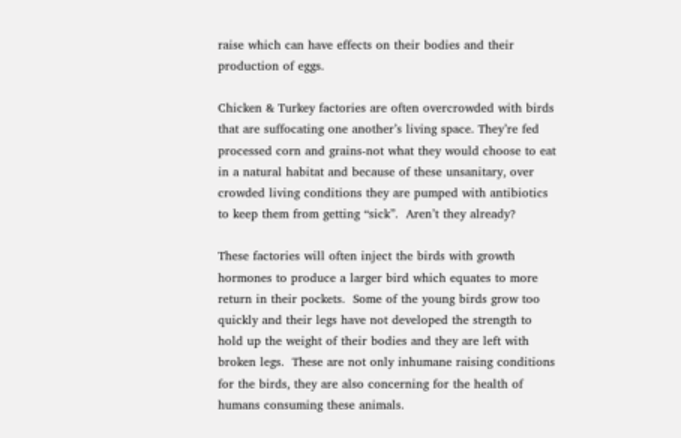raise which can have effects on their bodies and their production of eggs.

Chicken & Turkey factories are often overcrowded with birds that are suffocating one another’s living space. They’re fed processed corn and grains-not what they would choose to eat in a natural habitat and because of these unsanitary, over crowded living conditions they are pumped with antibiotics to keep them from getting “sick”.  Aren’t they already?

These factories will often inject the birds with growth hormones to produce a larger bird which equates to more return in their pockets.  Some of the young birds grow too quickly and their legs have not developed the strength to hold up the weight of their bodies and they are left with broken legs.  These are not only inhumane raising conditions for the birds, they are also concerning for the health of humans consuming these animals.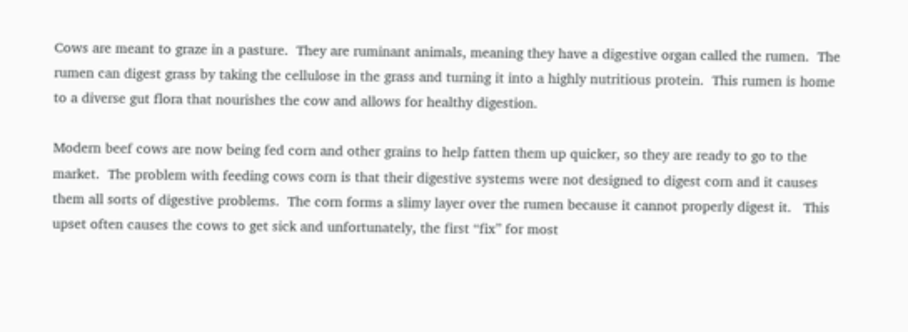Cows are meant to graze in a pasture.  They are ruminant animals, meaning they have a digestive organ called the rumen.  The rumen can digest grass by taking the cellulose in the grass and turning it into a highly nutritious protein.  This rumen is home to a diverse gut flora that nourishes the cow and allows for healthy digestion.

Modern beef cows are now being fed corn and other grains to help fatten them up quicker, so they are ready to go to the market.  The problem with feeding cows corn is that their digestive systems were not designed to digest corn and it causes them all sorts of digestive problems.  The corn forms a slimy layer over the rumen because it cannot properly digest it.   This upset often causes the cows to get sick and unfortunately, the first “fix” for most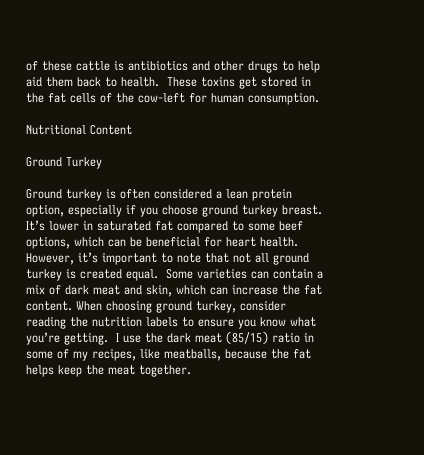of these cattle is antibiotics and other drugs to help aid them back to health.  These toxins get stored in the fat cells of the cow-left for human consumption.

Nutritional Content

Ground Turkey

Ground turkey is often considered a lean protein option, especially if you choose ground turkey breast. It’s lower in saturated fat compared to some beef options, which can be beneficial for heart health. However, it’s important to note that not all ground turkey is created equal.  Some varieties can contain a mix of dark meat and skin, which can increase the fat content. When choosing ground turkey, consider reading the nutrition labels to ensure you know what you’re getting.  I use the dark meat (85/15) ratio in some of my recipes, like meatballs, because the fat helps keep the meat together.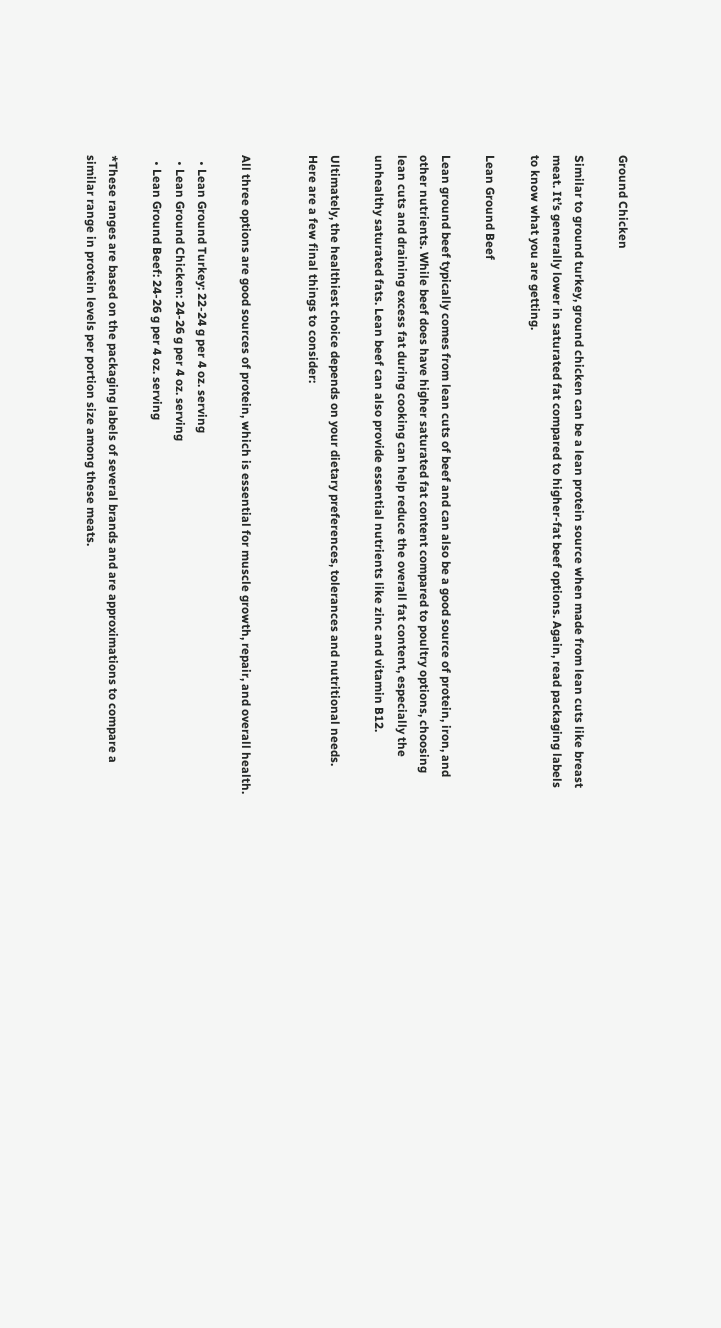Ground Chicken

Similar to ground turkey, ground chicken can be a lean protein source when made from lean cuts like breast meat. It’s generally lower in saturated fat compared to higher-fat beef options. Again, read packaging labels to know what you are getting.

Lean Ground Beef

Lean ground beef typically comes from lean cuts of beef and can also be a good source of protein, iron, and other nutrients. While beef does have higher saturated fat content compared to poultry options, choosing lean cuts and draining excess fat during cooking can help reduce the overall fat content, especially the unhealthy saturated fats. Lean beef can also provide essential nutrients like zinc and vitamin B12.

Ultimately, the healthiest choice depends on your dietary preferences, tolerances and nutritional needs.  Here are a few final things to consider:


All three options are good sources of protein, which is essential for muscle growth, repair, and overall health.

  • Lean Ground Turkey: 22-24 g per 4 oz. serving
  • Lean Ground Chicken: 24-26 g per 4 oz. serving
  • Lean Ground Beef: 24-26 g per 4 oz. serving

*These ranges are based on the packaging labels of several brands and are approximations to compare a similar range in protein levels per portion size among these meats.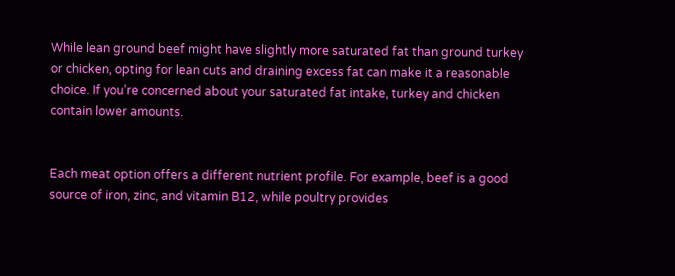While lean ground beef might have slightly more saturated fat than ground turkey or chicken, opting for lean cuts and draining excess fat can make it a reasonable choice. If you’re concerned about your saturated fat intake, turkey and chicken contain lower amounts.


Each meat option offers a different nutrient profile. For example, beef is a good source of iron, zinc, and vitamin B12, while poultry provides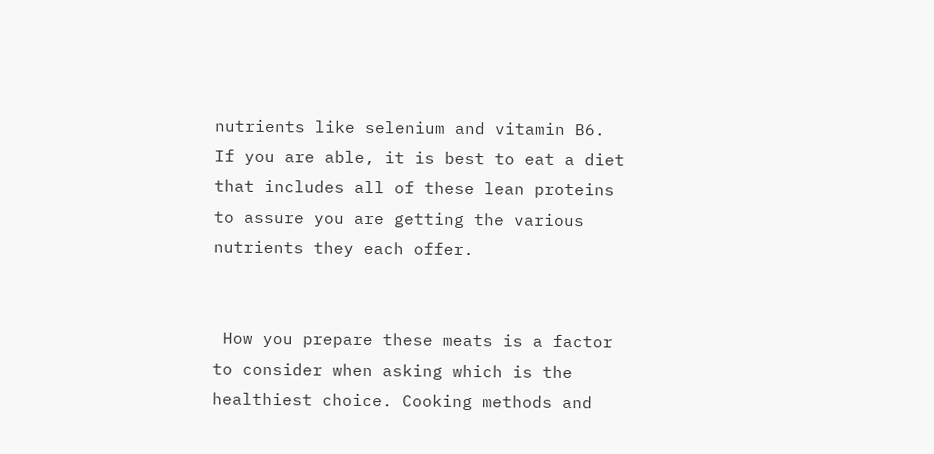nutrients like selenium and vitamin B6.  If you are able, it is best to eat a diet that includes all of these lean proteins to assure you are getting the various nutrients they each offer.


 How you prepare these meats is a factor to consider when asking which is the healthiest choice. Cooking methods and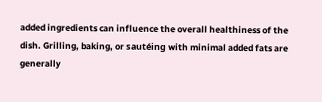added ingredients can influence the overall healthiness of the dish. Grilling, baking, or sautéing with minimal added fats are generally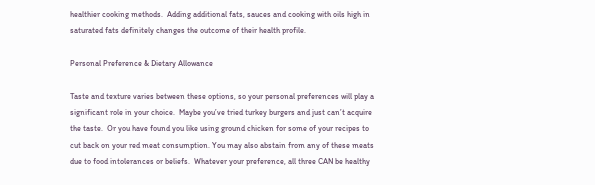healthier cooking methods.  Adding additional fats, sauces and cooking with oils high in saturated fats definitely changes the outcome of their health profile.

Personal Preference & Dietary Allowance

Taste and texture varies between these options, so your personal preferences will play a significant role in your choice.  Maybe you’ve tried turkey burgers and just can’t acquire the taste.  Or you have found you like using ground chicken for some of your recipes to cut back on your red meat consumption. You may also abstain from any of these meats due to food intolerances or beliefs.  Whatever your preference, all three CAN be healthy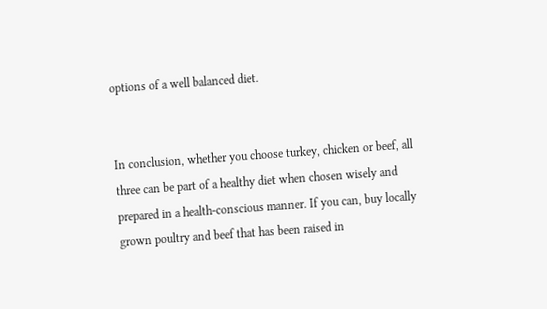options of a well balanced diet.


In conclusion, whether you choose turkey, chicken or beef, all three can be part of a healthy diet when chosen wisely and prepared in a health-conscious manner. If you can, buy locally grown poultry and beef that has been raised in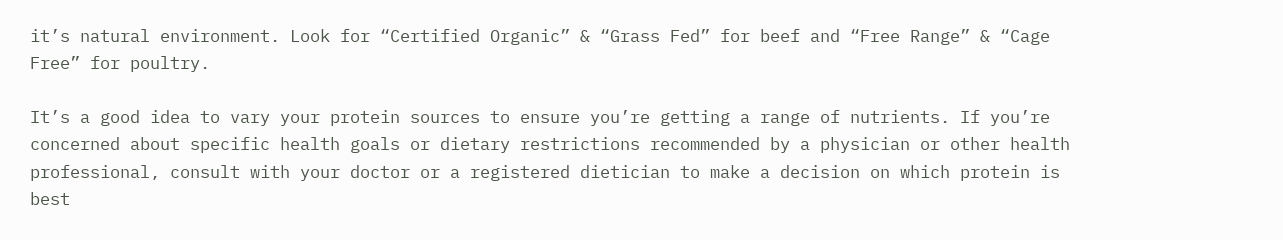it’s natural environment. Look for “Certified Organic” & “Grass Fed” for beef and “Free Range” & “Cage Free” for poultry.

It’s a good idea to vary your protein sources to ensure you’re getting a range of nutrients. If you’re concerned about specific health goals or dietary restrictions recommended by a physician or other health professional, consult with your doctor or a registered dietician to make a decision on which protein is best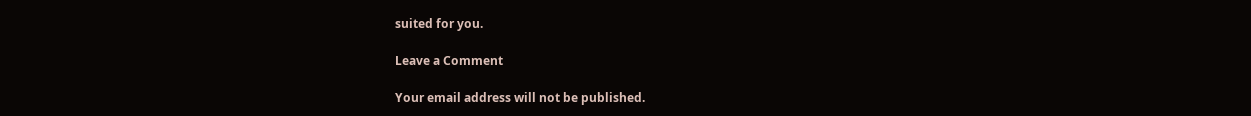suited for you.

Leave a Comment

Your email address will not be published.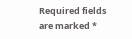Required fields are marked *